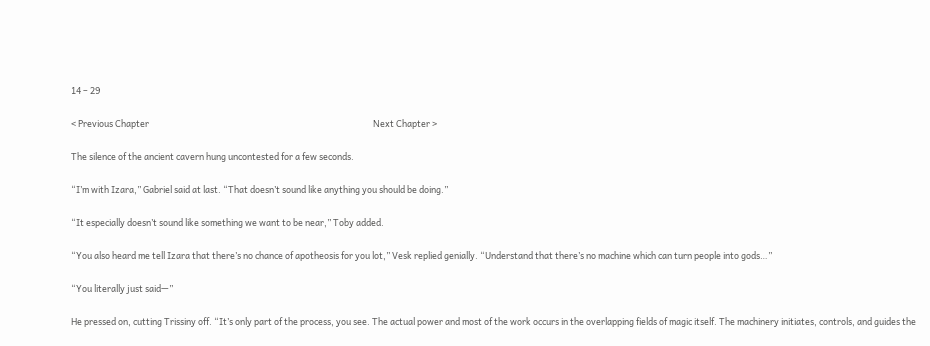14 – 29

< Previous Chapter                                                                                                                Next Chapter >

The silence of the ancient cavern hung uncontested for a few seconds.

“I’m with Izara,” Gabriel said at last. “That doesn’t sound like anything you should be doing.”

“It especially doesn’t sound like something we want to be near,” Toby added.

“You also heard me tell Izara that there’s no chance of apotheosis for you lot,” Vesk replied genially. “Understand that there’s no machine which can turn people into gods…”

“You literally just said—”

He pressed on, cutting Trissiny off. “It’s only part of the process, you see. The actual power and most of the work occurs in the overlapping fields of magic itself. The machinery initiates, controls, and guides the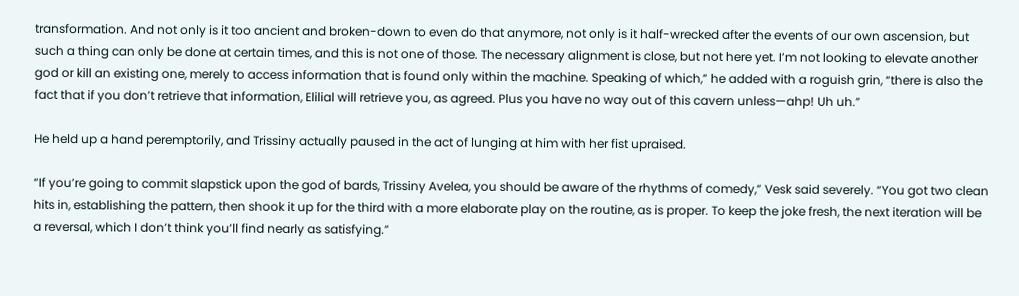transformation. And not only is it too ancient and broken-down to even do that anymore, not only is it half-wrecked after the events of our own ascension, but such a thing can only be done at certain times, and this is not one of those. The necessary alignment is close, but not here yet. I’m not looking to elevate another god or kill an existing one, merely to access information that is found only within the machine. Speaking of which,” he added with a roguish grin, “there is also the fact that if you don’t retrieve that information, Elilial will retrieve you, as agreed. Plus you have no way out of this cavern unless—ahp! Uh uh.”

He held up a hand peremptorily, and Trissiny actually paused in the act of lunging at him with her fist upraised.

“If you’re going to commit slapstick upon the god of bards, Trissiny Avelea, you should be aware of the rhythms of comedy,” Vesk said severely. “You got two clean hits in, establishing the pattern, then shook it up for the third with a more elaborate play on the routine, as is proper. To keep the joke fresh, the next iteration will be a reversal, which I don’t think you’ll find nearly as satisfying.”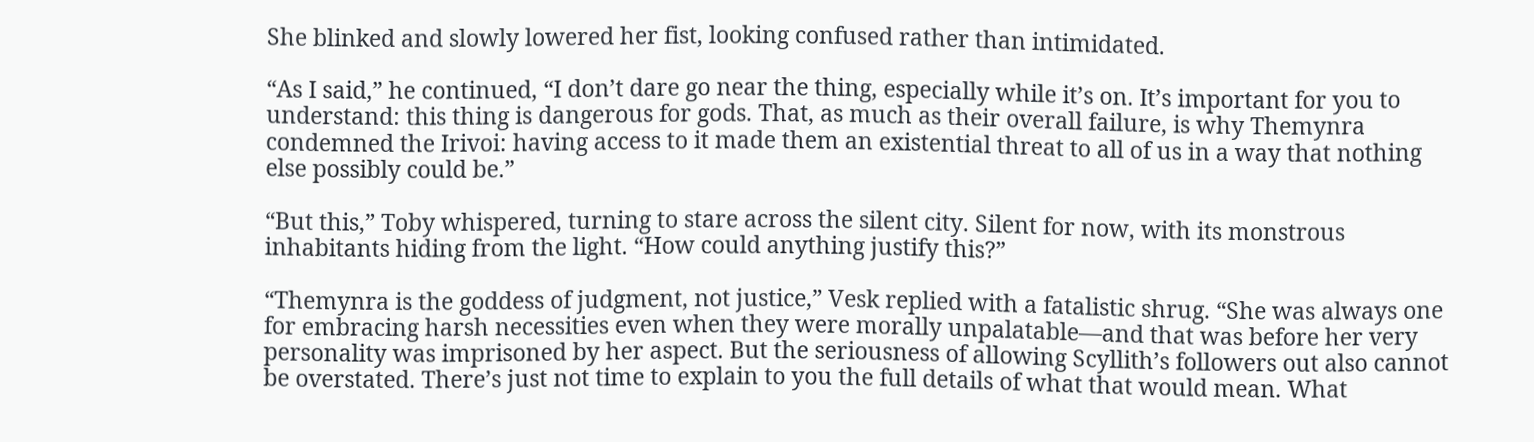She blinked and slowly lowered her fist, looking confused rather than intimidated.

“As I said,” he continued, “I don’t dare go near the thing, especially while it’s on. It’s important for you to understand: this thing is dangerous for gods. That, as much as their overall failure, is why Themynra condemned the Irivoi: having access to it made them an existential threat to all of us in a way that nothing else possibly could be.”

“But this,” Toby whispered, turning to stare across the silent city. Silent for now, with its monstrous inhabitants hiding from the light. “How could anything justify this?”

“Themynra is the goddess of judgment, not justice,” Vesk replied with a fatalistic shrug. “She was always one for embracing harsh necessities even when they were morally unpalatable—and that was before her very personality was imprisoned by her aspect. But the seriousness of allowing Scyllith’s followers out also cannot be overstated. There’s just not time to explain to you the full details of what that would mean. What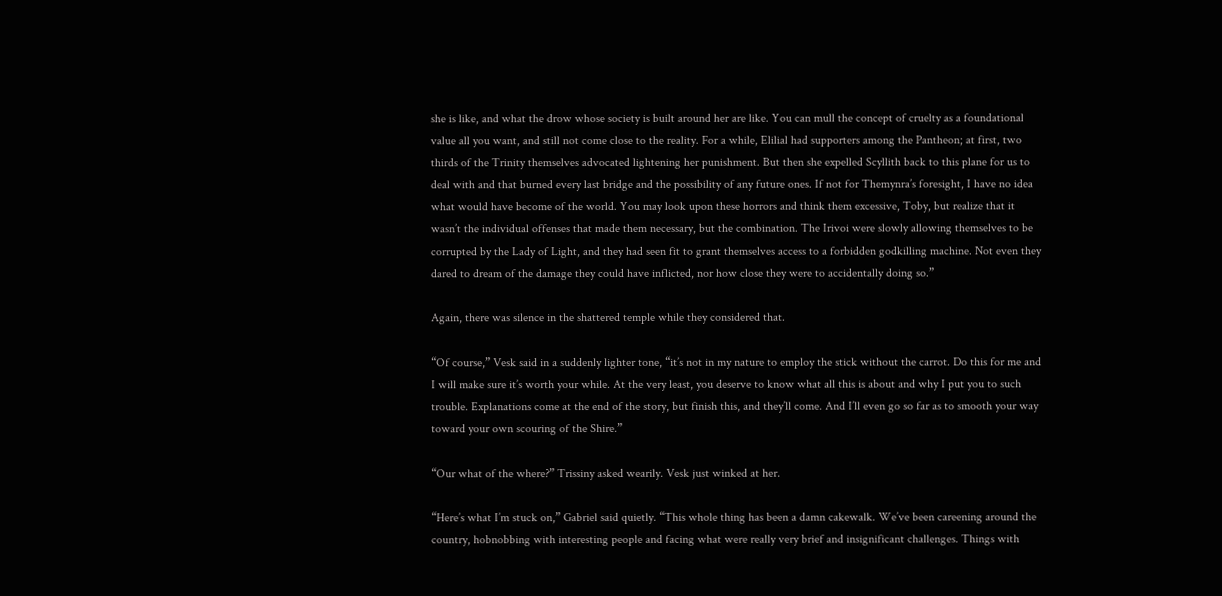she is like, and what the drow whose society is built around her are like. You can mull the concept of cruelty as a foundational value all you want, and still not come close to the reality. For a while, Elilial had supporters among the Pantheon; at first, two thirds of the Trinity themselves advocated lightening her punishment. But then she expelled Scyllith back to this plane for us to deal with and that burned every last bridge and the possibility of any future ones. If not for Themynra’s foresight, I have no idea what would have become of the world. You may look upon these horrors and think them excessive, Toby, but realize that it wasn’t the individual offenses that made them necessary, but the combination. The Irivoi were slowly allowing themselves to be corrupted by the Lady of Light, and they had seen fit to grant themselves access to a forbidden godkilling machine. Not even they dared to dream of the damage they could have inflicted, nor how close they were to accidentally doing so.”

Again, there was silence in the shattered temple while they considered that.

“Of course,” Vesk said in a suddenly lighter tone, “it’s not in my nature to employ the stick without the carrot. Do this for me and I will make sure it’s worth your while. At the very least, you deserve to know what all this is about and why I put you to such trouble. Explanations come at the end of the story, but finish this, and they’ll come. And I’ll even go so far as to smooth your way toward your own scouring of the Shire.”

“Our what of the where?” Trissiny asked wearily. Vesk just winked at her.

“Here’s what I’m stuck on,” Gabriel said quietly. “This whole thing has been a damn cakewalk. We’ve been careening around the country, hobnobbing with interesting people and facing what were really very brief and insignificant challenges. Things with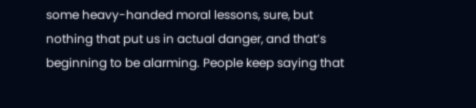some heavy-handed moral lessons, sure, but nothing that put us in actual danger, and that’s beginning to be alarming. People keep saying that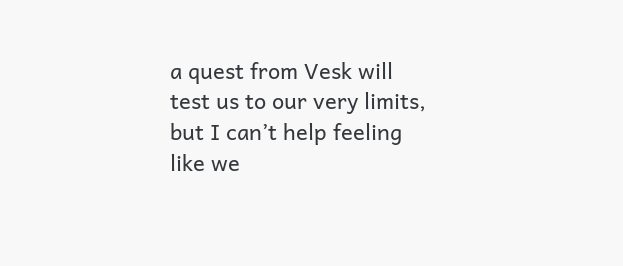a quest from Vesk will test us to our very limits, but I can’t help feeling like we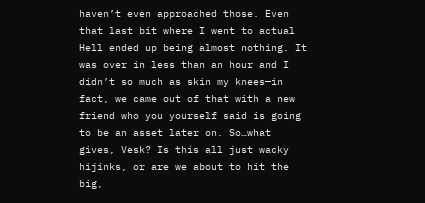haven’t even approached those. Even that last bit where I went to actual Hell ended up being almost nothing. It was over in less than an hour and I didn’t so much as skin my knees—in fact, we came out of that with a new friend who you yourself said is going to be an asset later on. So…what gives, Vesk? Is this all just wacky hijinks, or are we about to hit the big,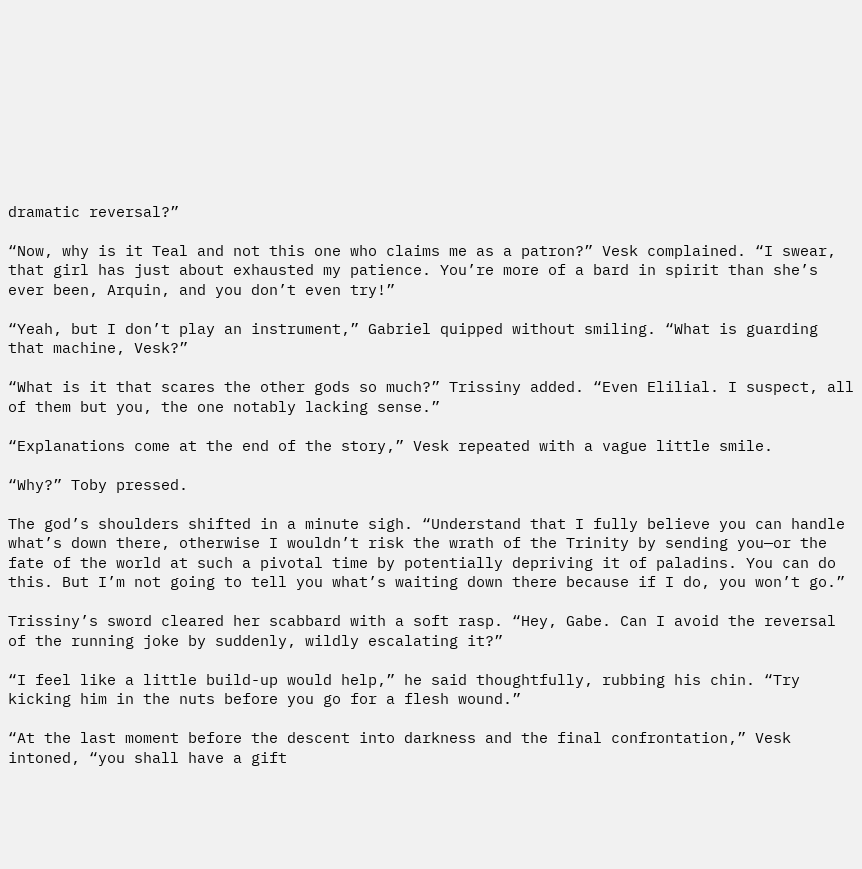dramatic reversal?”

“Now, why is it Teal and not this one who claims me as a patron?” Vesk complained. “I swear, that girl has just about exhausted my patience. You’re more of a bard in spirit than she’s ever been, Arquin, and you don’t even try!”

“Yeah, but I don’t play an instrument,” Gabriel quipped without smiling. “What is guarding that machine, Vesk?”

“What is it that scares the other gods so much?” Trissiny added. “Even Elilial. I suspect, all of them but you, the one notably lacking sense.”

“Explanations come at the end of the story,” Vesk repeated with a vague little smile.

“Why?” Toby pressed.

The god’s shoulders shifted in a minute sigh. “Understand that I fully believe you can handle what’s down there, otherwise I wouldn’t risk the wrath of the Trinity by sending you—or the fate of the world at such a pivotal time by potentially depriving it of paladins. You can do this. But I’m not going to tell you what’s waiting down there because if I do, you won’t go.”

Trissiny’s sword cleared her scabbard with a soft rasp. “Hey, Gabe. Can I avoid the reversal of the running joke by suddenly, wildly escalating it?”

“I feel like a little build-up would help,” he said thoughtfully, rubbing his chin. “Try kicking him in the nuts before you go for a flesh wound.”

“At the last moment before the descent into darkness and the final confrontation,” Vesk intoned, “you shall have a gift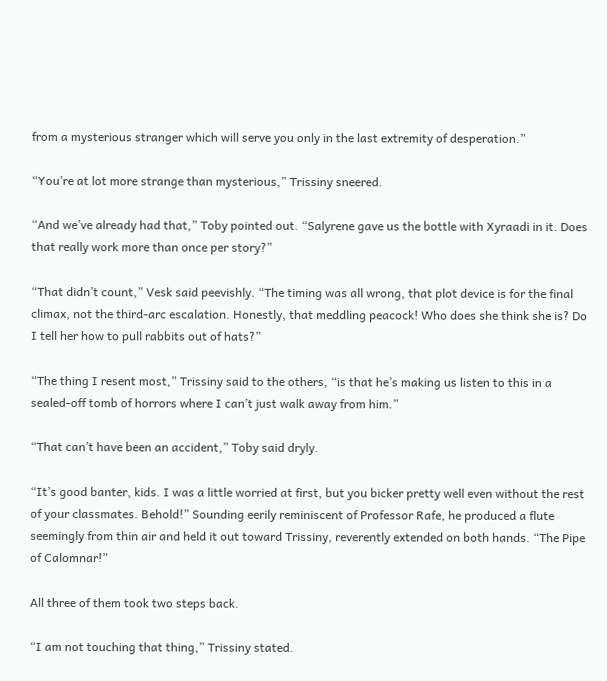from a mysterious stranger which will serve you only in the last extremity of desperation.”

“You’re at lot more strange than mysterious,” Trissiny sneered.

“And we’ve already had that,” Toby pointed out. “Salyrene gave us the bottle with Xyraadi in it. Does that really work more than once per story?”

“That didn’t count,” Vesk said peevishly. “The timing was all wrong, that plot device is for the final climax, not the third-arc escalation. Honestly, that meddling peacock! Who does she think she is? Do I tell her how to pull rabbits out of hats?”

“The thing I resent most,” Trissiny said to the others, “is that he’s making us listen to this in a sealed-off tomb of horrors where I can’t just walk away from him.”

“That can’t have been an accident,” Toby said dryly.

“It’s good banter, kids. I was a little worried at first, but you bicker pretty well even without the rest of your classmates. Behold!” Sounding eerily reminiscent of Professor Rafe, he produced a flute seemingly from thin air and held it out toward Trissiny, reverently extended on both hands. “The Pipe of Calomnar!”

All three of them took two steps back.

“I am not touching that thing,” Trissiny stated.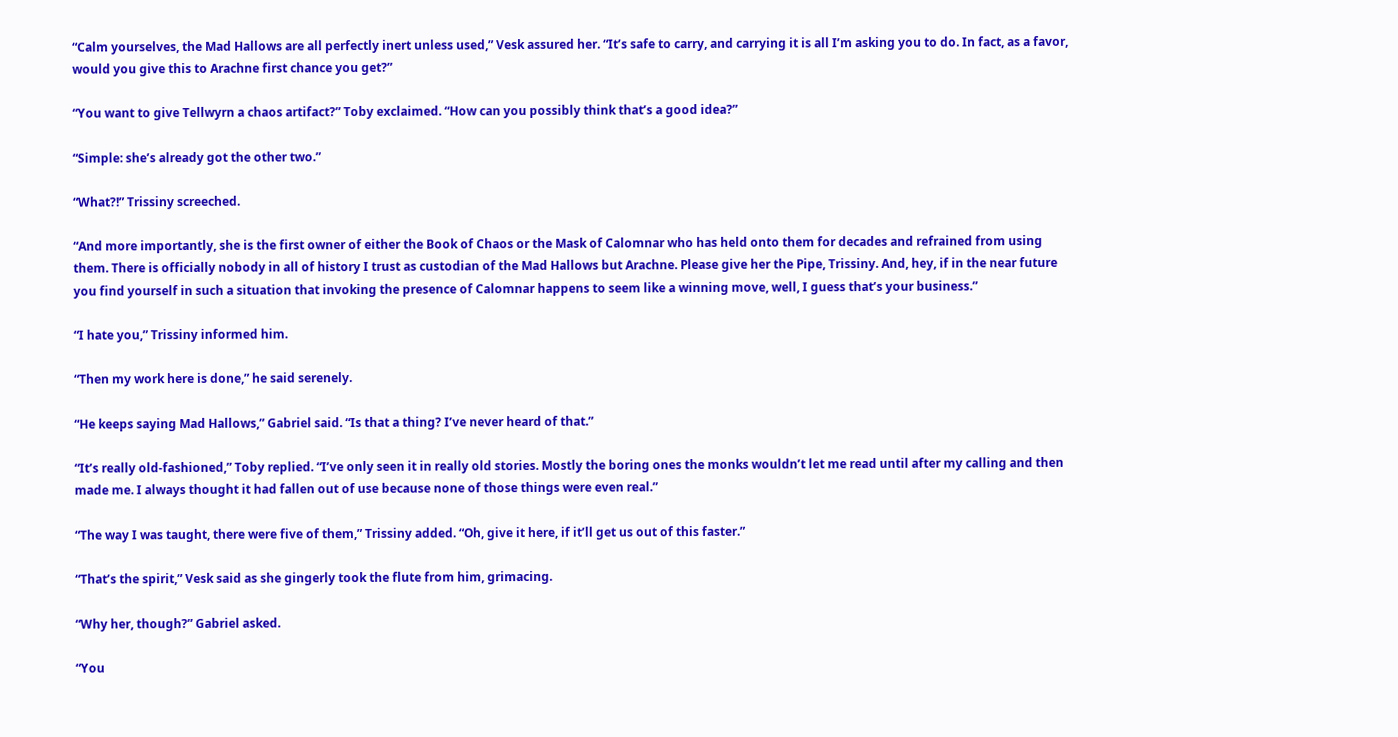“Calm yourselves, the Mad Hallows are all perfectly inert unless used,” Vesk assured her. “It’s safe to carry, and carrying it is all I’m asking you to do. In fact, as a favor, would you give this to Arachne first chance you get?”

“You want to give Tellwyrn a chaos artifact?” Toby exclaimed. “How can you possibly think that’s a good idea?”

“Simple: she’s already got the other two.”

“What?!” Trissiny screeched.

“And more importantly, she is the first owner of either the Book of Chaos or the Mask of Calomnar who has held onto them for decades and refrained from using them. There is officially nobody in all of history I trust as custodian of the Mad Hallows but Arachne. Please give her the Pipe, Trissiny. And, hey, if in the near future you find yourself in such a situation that invoking the presence of Calomnar happens to seem like a winning move, well, I guess that’s your business.”

“I hate you,” Trissiny informed him.

“Then my work here is done,” he said serenely.

“He keeps saying Mad Hallows,” Gabriel said. “Is that a thing? I’ve never heard of that.”

“It’s really old-fashioned,” Toby replied. “I’ve only seen it in really old stories. Mostly the boring ones the monks wouldn’t let me read until after my calling and then made me. I always thought it had fallen out of use because none of those things were even real.”

“The way I was taught, there were five of them,” Trissiny added. “Oh, give it here, if it’ll get us out of this faster.”

“That’s the spirit,” Vesk said as she gingerly took the flute from him, grimacing.

“Why her, though?” Gabriel asked.

“You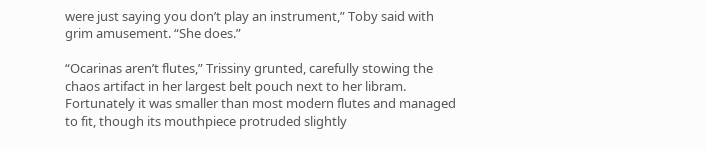were just saying you don’t play an instrument,” Toby said with grim amusement. “She does.”

“Ocarinas aren’t flutes,” Trissiny grunted, carefully stowing the chaos artifact in her largest belt pouch next to her libram. Fortunately it was smaller than most modern flutes and managed to fit, though its mouthpiece protruded slightly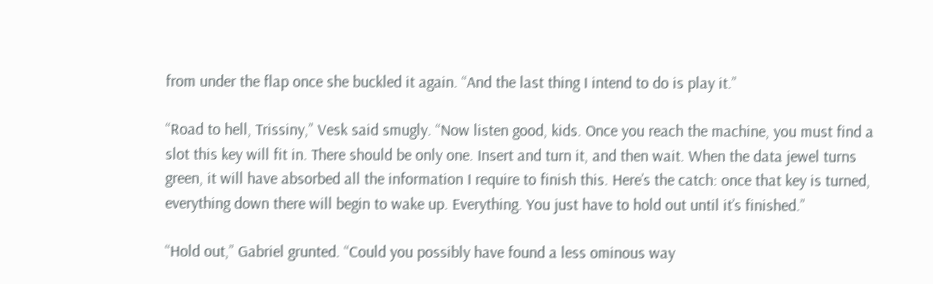from under the flap once she buckled it again. “And the last thing I intend to do is play it.”

“Road to hell, Trissiny,” Vesk said smugly. “Now listen good, kids. Once you reach the machine, you must find a slot this key will fit in. There should be only one. Insert and turn it, and then wait. When the data jewel turns green, it will have absorbed all the information I require to finish this. Here’s the catch: once that key is turned, everything down there will begin to wake up. Everything. You just have to hold out until it’s finished.”

“Hold out,” Gabriel grunted. “Could you possibly have found a less ominous way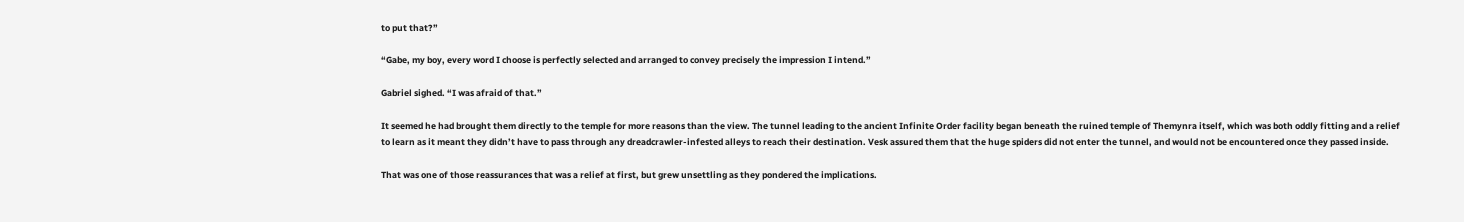to put that?”

“Gabe, my boy, every word I choose is perfectly selected and arranged to convey precisely the impression I intend.”

Gabriel sighed. “I was afraid of that.”

It seemed he had brought them directly to the temple for more reasons than the view. The tunnel leading to the ancient Infinite Order facility began beneath the ruined temple of Themynra itself, which was both oddly fitting and a relief to learn as it meant they didn’t have to pass through any dreadcrawler-infested alleys to reach their destination. Vesk assured them that the huge spiders did not enter the tunnel, and would not be encountered once they passed inside.

That was one of those reassurances that was a relief at first, but grew unsettling as they pondered the implications.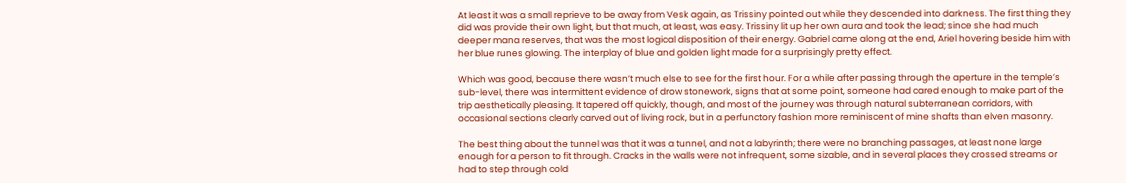At least it was a small reprieve to be away from Vesk again, as Trissiny pointed out while they descended into darkness. The first thing they did was provide their own light, but that much, at least, was easy. Trissiny lit up her own aura and took the lead; since she had much deeper mana reserves, that was the most logical disposition of their energy. Gabriel came along at the end, Ariel hovering beside him with her blue runes glowing. The interplay of blue and golden light made for a surprisingly pretty effect.

Which was good, because there wasn’t much else to see for the first hour. For a while after passing through the aperture in the temple’s sub-level, there was intermittent evidence of drow stonework, signs that at some point, someone had cared enough to make part of the trip aesthetically pleasing. It tapered off quickly, though, and most of the journey was through natural subterranean corridors, with occasional sections clearly carved out of living rock, but in a perfunctory fashion more reminiscent of mine shafts than elven masonry.

The best thing about the tunnel was that it was a tunnel, and not a labyrinth; there were no branching passages, at least none large enough for a person to fit through. Cracks in the walls were not infrequent, some sizable, and in several places they crossed streams or had to step through cold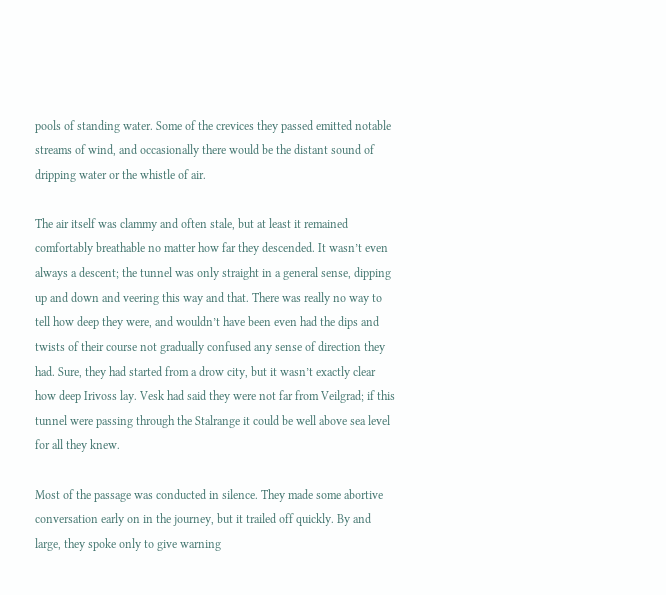pools of standing water. Some of the crevices they passed emitted notable streams of wind, and occasionally there would be the distant sound of dripping water or the whistle of air.

The air itself was clammy and often stale, but at least it remained comfortably breathable no matter how far they descended. It wasn’t even always a descent; the tunnel was only straight in a general sense, dipping up and down and veering this way and that. There was really no way to tell how deep they were, and wouldn’t have been even had the dips and twists of their course not gradually confused any sense of direction they had. Sure, they had started from a drow city, but it wasn’t exactly clear how deep Irivoss lay. Vesk had said they were not far from Veilgrad; if this tunnel were passing through the Stalrange it could be well above sea level for all they knew.

Most of the passage was conducted in silence. They made some abortive conversation early on in the journey, but it trailed off quickly. By and large, they spoke only to give warning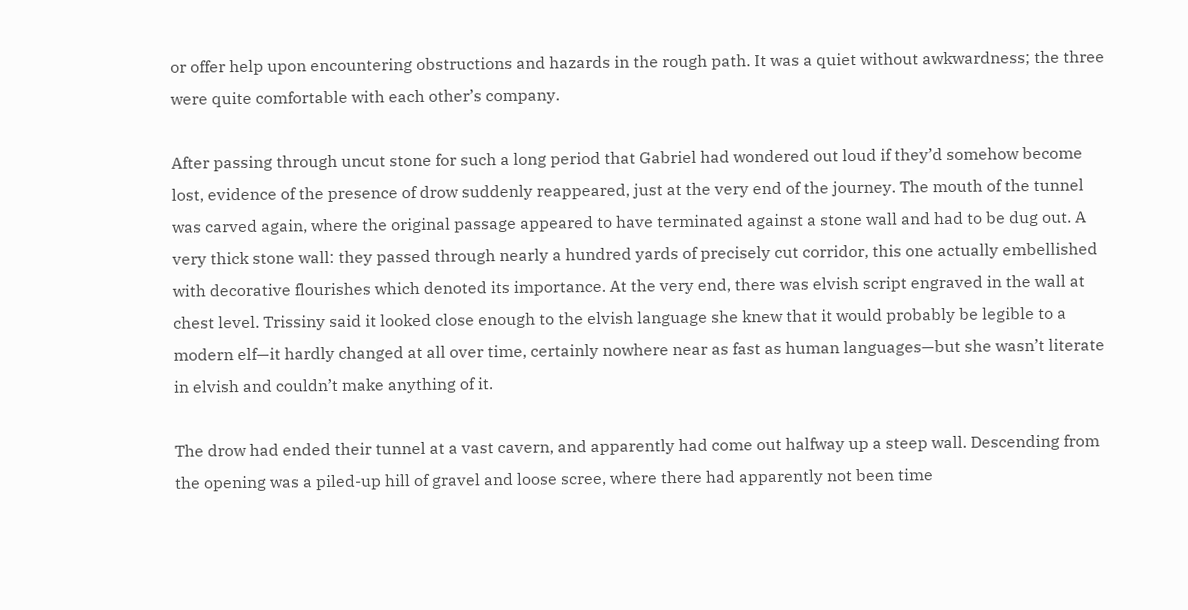or offer help upon encountering obstructions and hazards in the rough path. It was a quiet without awkwardness; the three were quite comfortable with each other’s company.

After passing through uncut stone for such a long period that Gabriel had wondered out loud if they’d somehow become lost, evidence of the presence of drow suddenly reappeared, just at the very end of the journey. The mouth of the tunnel was carved again, where the original passage appeared to have terminated against a stone wall and had to be dug out. A very thick stone wall: they passed through nearly a hundred yards of precisely cut corridor, this one actually embellished with decorative flourishes which denoted its importance. At the very end, there was elvish script engraved in the wall at chest level. Trissiny said it looked close enough to the elvish language she knew that it would probably be legible to a modern elf—it hardly changed at all over time, certainly nowhere near as fast as human languages—but she wasn’t literate in elvish and couldn’t make anything of it.

The drow had ended their tunnel at a vast cavern, and apparently had come out halfway up a steep wall. Descending from the opening was a piled-up hill of gravel and loose scree, where there had apparently not been time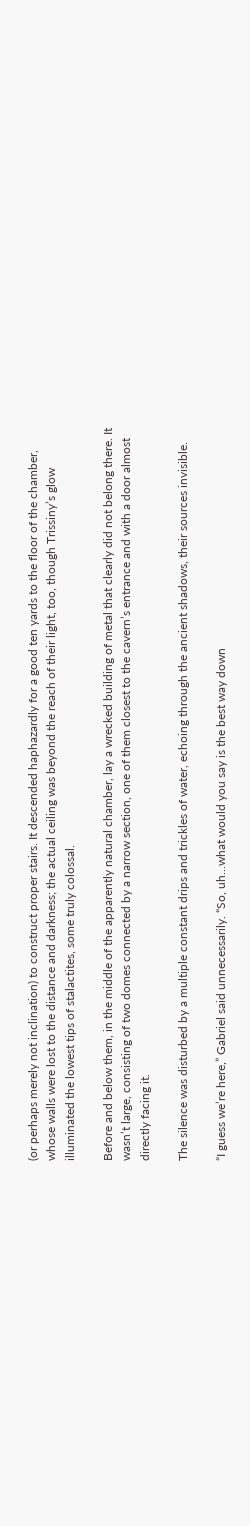(or perhaps merely not inclination) to construct proper stairs. It descended haphazardly for a good ten yards to the floor of the chamber, whose walls were lost to the distance and darkness; the actual ceiling was beyond the reach of their light, too, though Trissiny’s glow illuminated the lowest tips of stalactites, some truly colossal.

Before and below them, in the middle of the apparently natural chamber, lay a wrecked building of metal that clearly did not belong there. It wasn’t large, consisting of two domes connected by a narrow section, one of them closest to the cavern’s entrance and with a door almost directly facing it.

The silence was disturbed by a multiple constant drips and trickles of water, echoing through the ancient shadows, their sources invisible.

“I guess we’re here,” Gabriel said unnecessarily. “So, uh…what would you say is the best way down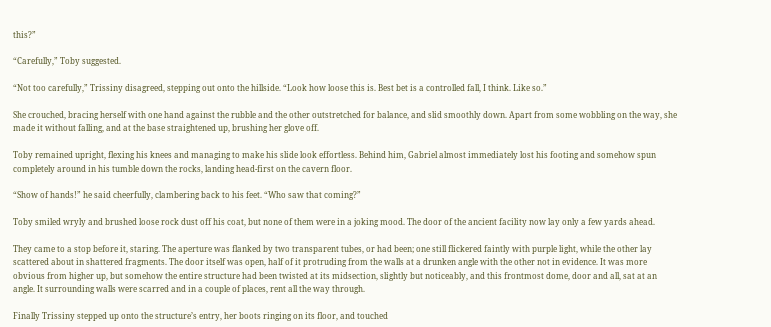this?”

“Carefully,” Toby suggested.

“Not too carefully,” Trissiny disagreed, stepping out onto the hillside. “Look how loose this is. Best bet is a controlled fall, I think. Like so.”

She crouched, bracing herself with one hand against the rubble and the other outstretched for balance, and slid smoothly down. Apart from some wobbling on the way, she made it without falling, and at the base straightened up, brushing her glove off.

Toby remained upright, flexing his knees and managing to make his slide look effortless. Behind him, Gabriel almost immediately lost his footing and somehow spun completely around in his tumble down the rocks, landing head-first on the cavern floor.

“Show of hands!” he said cheerfully, clambering back to his feet. “Who saw that coming?”

Toby smiled wryly and brushed loose rock dust off his coat, but none of them were in a joking mood. The door of the ancient facility now lay only a few yards ahead.

They came to a stop before it, staring. The aperture was flanked by two transparent tubes, or had been; one still flickered faintly with purple light, while the other lay scattered about in shattered fragments. The door itself was open, half of it protruding from the walls at a drunken angle with the other not in evidence. It was more obvious from higher up, but somehow the entire structure had been twisted at its midsection, slightly but noticeably, and this frontmost dome, door and all, sat at an angle. It surrounding walls were scarred and in a couple of places, rent all the way through.

Finally Trissiny stepped up onto the structure’s entry, her boots ringing on its floor, and touched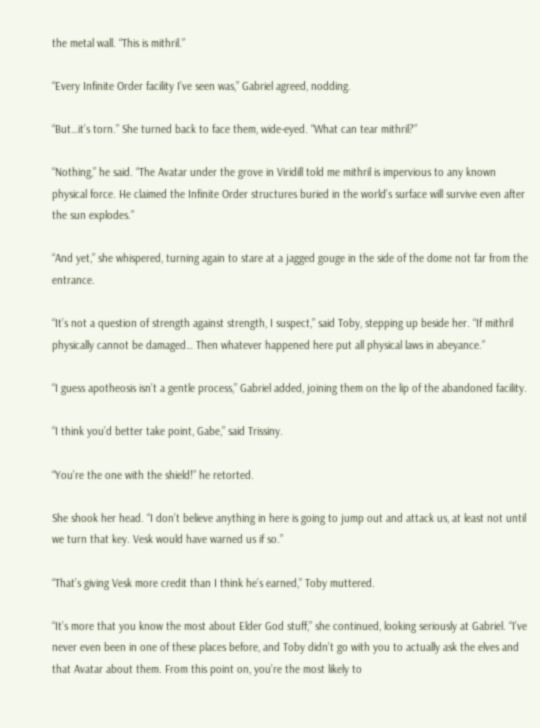the metal wall. “This is mithril.”

“Every Infinite Order facility I’ve seen was,” Gabriel agreed, nodding.

“But…it’s torn.” She turned back to face them, wide-eyed. “What can tear mithril?”

“Nothing,” he said. “The Avatar under the grove in Viridill told me mithril is impervious to any known physical force. He claimed the Infinite Order structures buried in the world’s surface will survive even after the sun explodes.”

“And yet,” she whispered, turning again to stare at a jagged gouge in the side of the dome not far from the entrance.

“It’s not a question of strength against strength, I suspect,” said Toby, stepping up beside her. “If mithril physically cannot be damaged… Then whatever happened here put all physical laws in abeyance.”

“I guess apotheosis isn’t a gentle process,” Gabriel added, joining them on the lip of the abandoned facility.

“I think you’d better take point, Gabe,” said Trissiny.

“You’re the one with the shield!” he retorted.

She shook her head. “I don’t believe anything in here is going to jump out and attack us, at least not until we turn that key. Vesk would have warned us if so.”

“That’s giving Vesk more credit than I think he’s earned,” Toby muttered.

“It’s more that you know the most about Elder God stuff,” she continued, looking seriously at Gabriel. “I’ve never even been in one of these places before, and Toby didn’t go with you to actually ask the elves and that Avatar about them. From this point on, you’re the most likely to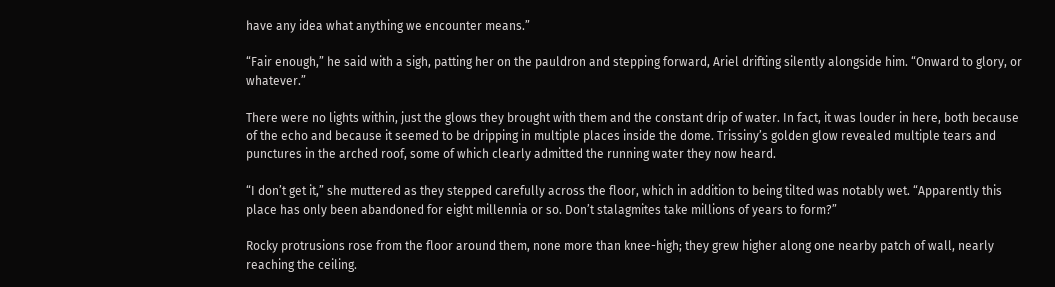have any idea what anything we encounter means.”

“Fair enough,” he said with a sigh, patting her on the pauldron and stepping forward, Ariel drifting silently alongside him. “Onward to glory, or whatever.”

There were no lights within, just the glows they brought with them and the constant drip of water. In fact, it was louder in here, both because of the echo and because it seemed to be dripping in multiple places inside the dome. Trissiny’s golden glow revealed multiple tears and punctures in the arched roof, some of which clearly admitted the running water they now heard.

“I don’t get it,” she muttered as they stepped carefully across the floor, which in addition to being tilted was notably wet. “Apparently this place has only been abandoned for eight millennia or so. Don’t stalagmites take millions of years to form?”

Rocky protrusions rose from the floor around them, none more than knee-high; they grew higher along one nearby patch of wall, nearly reaching the ceiling.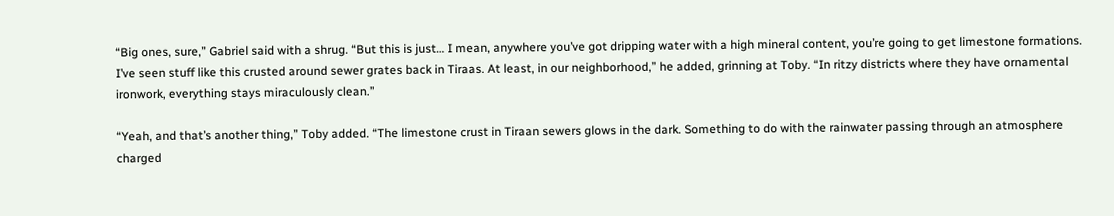“Big ones, sure,” Gabriel said with a shrug. “But this is just… I mean, anywhere you’ve got dripping water with a high mineral content, you’re going to get limestone formations. I’ve seen stuff like this crusted around sewer grates back in Tiraas. At least, in our neighborhood,” he added, grinning at Toby. “In ritzy districts where they have ornamental ironwork, everything stays miraculously clean.”

“Yeah, and that’s another thing,” Toby added. “The limestone crust in Tiraan sewers glows in the dark. Something to do with the rainwater passing through an atmosphere charged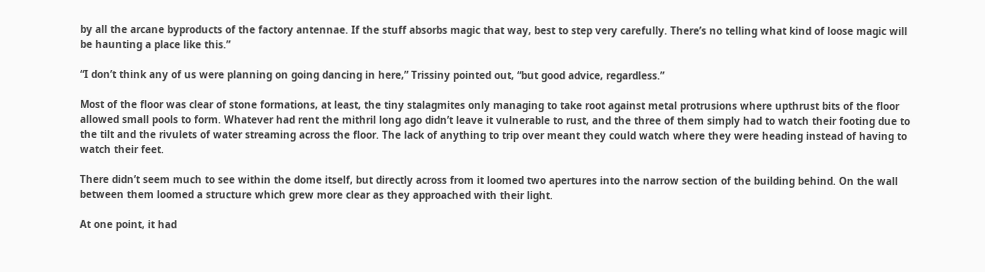by all the arcane byproducts of the factory antennae. If the stuff absorbs magic that way, best to step very carefully. There’s no telling what kind of loose magic will be haunting a place like this.”

“I don’t think any of us were planning on going dancing in here,” Trissiny pointed out, “but good advice, regardless.”

Most of the floor was clear of stone formations, at least, the tiny stalagmites only managing to take root against metal protrusions where upthrust bits of the floor allowed small pools to form. Whatever had rent the mithril long ago didn’t leave it vulnerable to rust, and the three of them simply had to watch their footing due to the tilt and the rivulets of water streaming across the floor. The lack of anything to trip over meant they could watch where they were heading instead of having to watch their feet.

There didn’t seem much to see within the dome itself, but directly across from it loomed two apertures into the narrow section of the building behind. On the wall between them loomed a structure which grew more clear as they approached with their light.

At one point, it had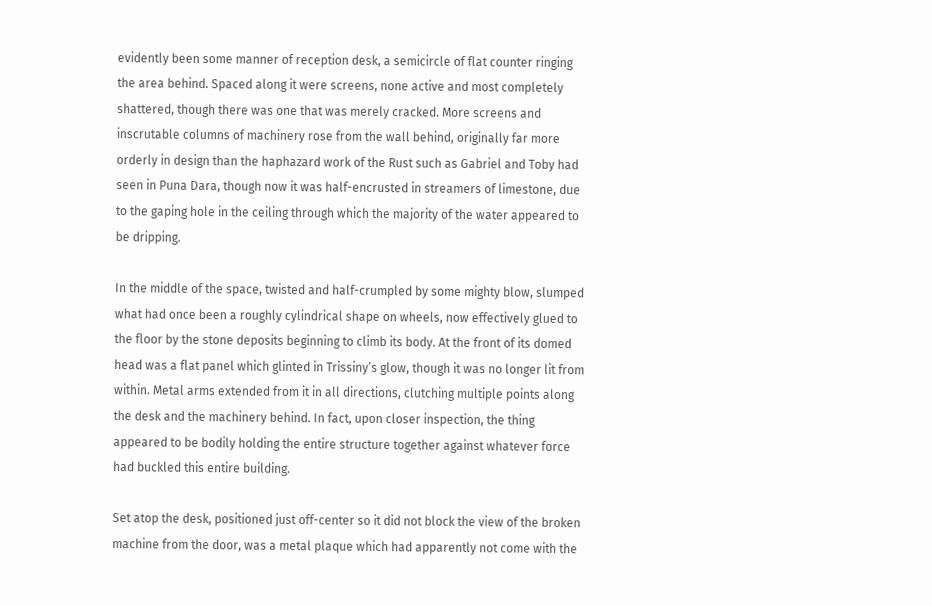evidently been some manner of reception desk, a semicircle of flat counter ringing the area behind. Spaced along it were screens, none active and most completely shattered, though there was one that was merely cracked. More screens and inscrutable columns of machinery rose from the wall behind, originally far more orderly in design than the haphazard work of the Rust such as Gabriel and Toby had seen in Puna Dara, though now it was half-encrusted in streamers of limestone, due to the gaping hole in the ceiling through which the majority of the water appeared to be dripping.

In the middle of the space, twisted and half-crumpled by some mighty blow, slumped what had once been a roughly cylindrical shape on wheels, now effectively glued to the floor by the stone deposits beginning to climb its body. At the front of its domed head was a flat panel which glinted in Trissiny’s glow, though it was no longer lit from within. Metal arms extended from it in all directions, clutching multiple points along the desk and the machinery behind. In fact, upon closer inspection, the thing appeared to be bodily holding the entire structure together against whatever force had buckled this entire building.

Set atop the desk, positioned just off-center so it did not block the view of the broken machine from the door, was a metal plaque which had apparently not come with the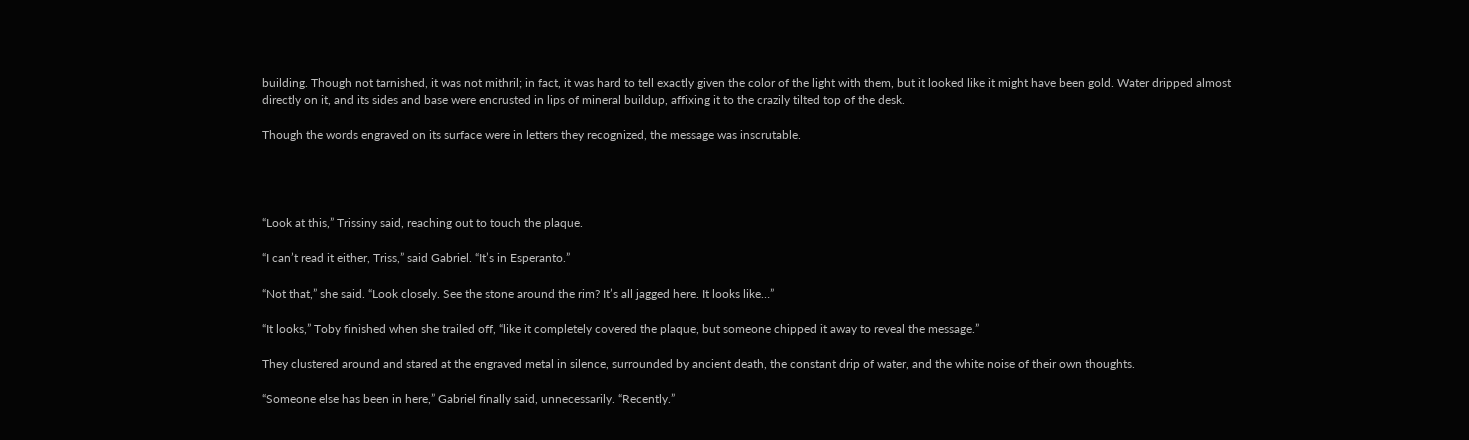building. Though not tarnished, it was not mithril; in fact, it was hard to tell exactly given the color of the light with them, but it looked like it might have been gold. Water dripped almost directly on it, and its sides and base were encrusted in lips of mineral buildup, affixing it to the crazily tilted top of the desk.

Though the words engraved on its surface were in letters they recognized, the message was inscrutable.




“Look at this,” Trissiny said, reaching out to touch the plaque.

“I can’t read it either, Triss,” said Gabriel. “It’s in Esperanto.”

“Not that,” she said. “Look closely. See the stone around the rim? It’s all jagged here. It looks like…”

“It looks,” Toby finished when she trailed off, “like it completely covered the plaque, but someone chipped it away to reveal the message.”

They clustered around and stared at the engraved metal in silence, surrounded by ancient death, the constant drip of water, and the white noise of their own thoughts.

“Someone else has been in here,” Gabriel finally said, unnecessarily. “Recently.”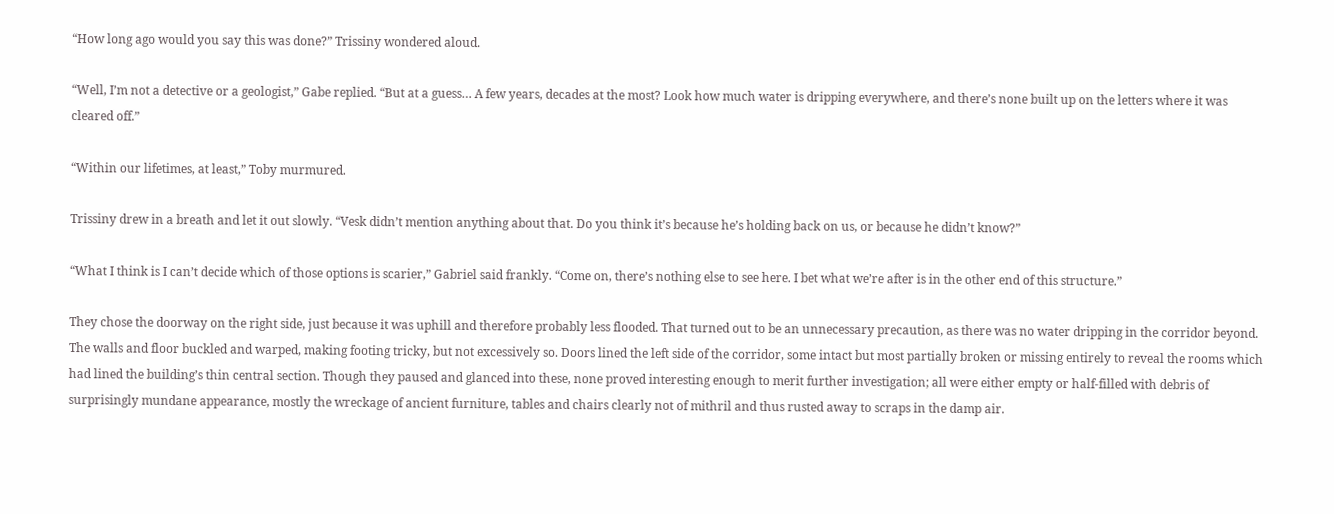“How long ago would you say this was done?” Trissiny wondered aloud.

“Well, I’m not a detective or a geologist,” Gabe replied. “But at a guess… A few years, decades at the most? Look how much water is dripping everywhere, and there’s none built up on the letters where it was cleared off.”

“Within our lifetimes, at least,” Toby murmured.

Trissiny drew in a breath and let it out slowly. “Vesk didn’t mention anything about that. Do you think it’s because he’s holding back on us, or because he didn’t know?”

“What I think is I can’t decide which of those options is scarier,” Gabriel said frankly. “Come on, there’s nothing else to see here. I bet what we’re after is in the other end of this structure.”

They chose the doorway on the right side, just because it was uphill and therefore probably less flooded. That turned out to be an unnecessary precaution, as there was no water dripping in the corridor beyond. The walls and floor buckled and warped, making footing tricky, but not excessively so. Doors lined the left side of the corridor, some intact but most partially broken or missing entirely to reveal the rooms which had lined the building’s thin central section. Though they paused and glanced into these, none proved interesting enough to merit further investigation; all were either empty or half-filled with debris of surprisingly mundane appearance, mostly the wreckage of ancient furniture, tables and chairs clearly not of mithril and thus rusted away to scraps in the damp air.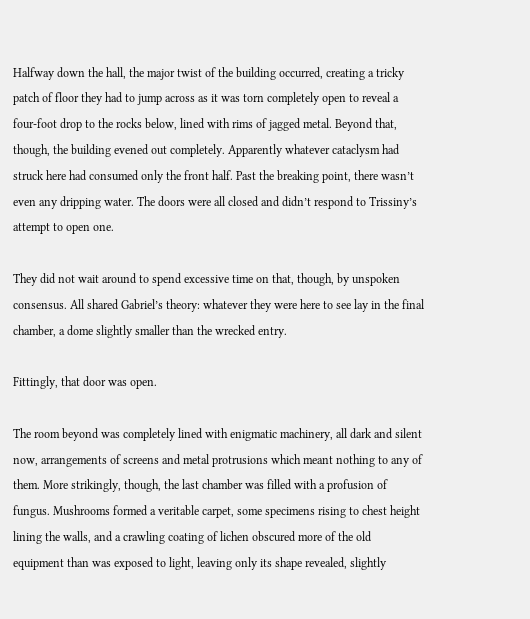Halfway down the hall, the major twist of the building occurred, creating a tricky patch of floor they had to jump across as it was torn completely open to reveal a four-foot drop to the rocks below, lined with rims of jagged metal. Beyond that, though, the building evened out completely. Apparently whatever cataclysm had struck here had consumed only the front half. Past the breaking point, there wasn’t even any dripping water. The doors were all closed and didn’t respond to Trissiny’s attempt to open one.

They did not wait around to spend excessive time on that, though, by unspoken consensus. All shared Gabriel’s theory: whatever they were here to see lay in the final chamber, a dome slightly smaller than the wrecked entry.

Fittingly, that door was open.

The room beyond was completely lined with enigmatic machinery, all dark and silent now, arrangements of screens and metal protrusions which meant nothing to any of them. More strikingly, though, the last chamber was filled with a profusion of fungus. Mushrooms formed a veritable carpet, some specimens rising to chest height lining the walls, and a crawling coating of lichen obscured more of the old equipment than was exposed to light, leaving only its shape revealed, slightly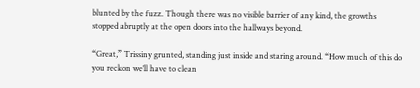blunted by the fuzz. Though there was no visible barrier of any kind, the growths stopped abruptly at the open doors into the hallways beyond.

“Great,” Trissiny grunted, standing just inside and staring around. “How much of this do you reckon we’ll have to clean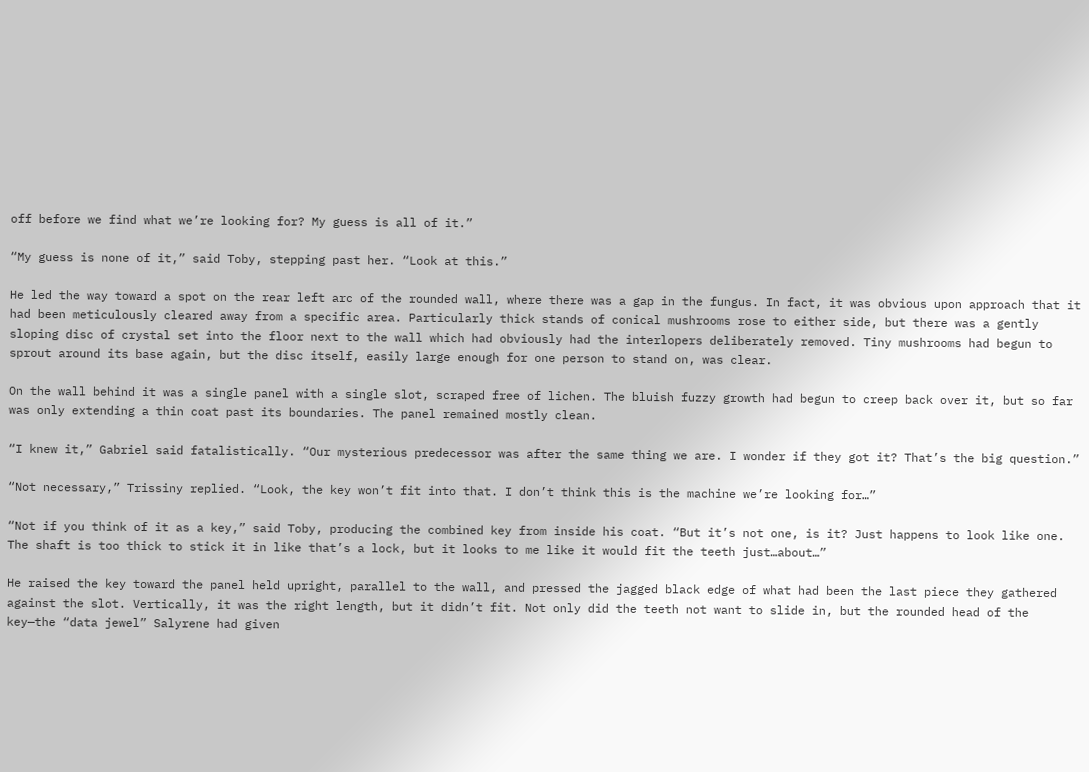off before we find what we’re looking for? My guess is all of it.”

“My guess is none of it,” said Toby, stepping past her. “Look at this.”

He led the way toward a spot on the rear left arc of the rounded wall, where there was a gap in the fungus. In fact, it was obvious upon approach that it had been meticulously cleared away from a specific area. Particularly thick stands of conical mushrooms rose to either side, but there was a gently sloping disc of crystal set into the floor next to the wall which had obviously had the interlopers deliberately removed. Tiny mushrooms had begun to sprout around its base again, but the disc itself, easily large enough for one person to stand on, was clear.

On the wall behind it was a single panel with a single slot, scraped free of lichen. The bluish fuzzy growth had begun to creep back over it, but so far was only extending a thin coat past its boundaries. The panel remained mostly clean.

“I knew it,” Gabriel said fatalistically. “Our mysterious predecessor was after the same thing we are. I wonder if they got it? That’s the big question.”

“Not necessary,” Trissiny replied. “Look, the key won’t fit into that. I don’t think this is the machine we’re looking for…”

“Not if you think of it as a key,” said Toby, producing the combined key from inside his coat. “But it’s not one, is it? Just happens to look like one. The shaft is too thick to stick it in like that’s a lock, but it looks to me like it would fit the teeth just…about…”

He raised the key toward the panel held upright, parallel to the wall, and pressed the jagged black edge of what had been the last piece they gathered against the slot. Vertically, it was the right length, but it didn’t fit. Not only did the teeth not want to slide in, but the rounded head of the key—the “data jewel” Salyrene had given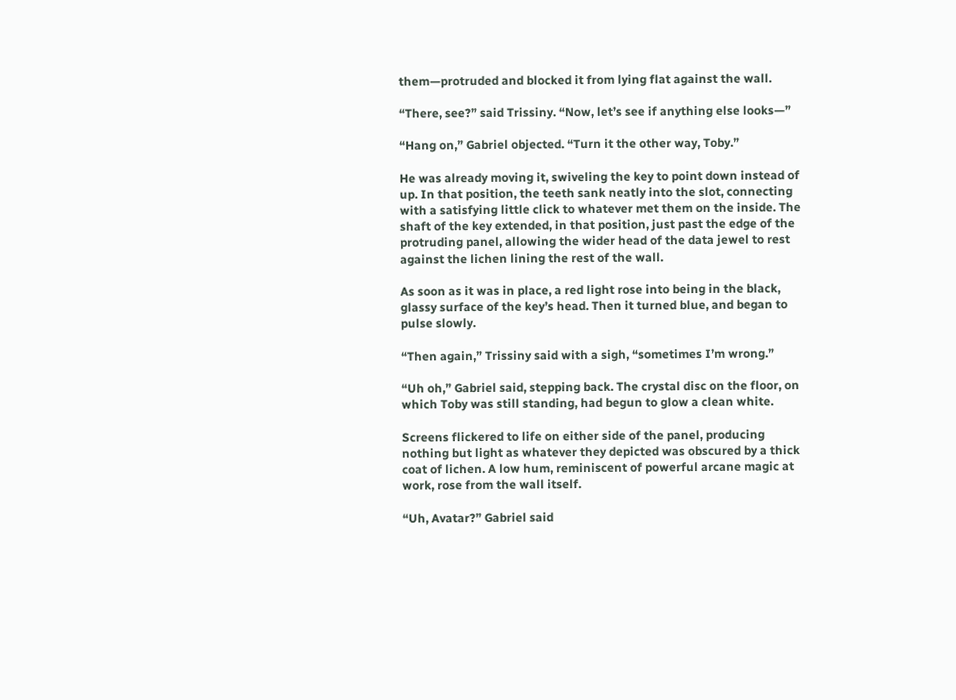them—protruded and blocked it from lying flat against the wall.

“There, see?” said Trissiny. “Now, let’s see if anything else looks—”

“Hang on,” Gabriel objected. “Turn it the other way, Toby.”

He was already moving it, swiveling the key to point down instead of up. In that position, the teeth sank neatly into the slot, connecting with a satisfying little click to whatever met them on the inside. The shaft of the key extended, in that position, just past the edge of the protruding panel, allowing the wider head of the data jewel to rest against the lichen lining the rest of the wall.

As soon as it was in place, a red light rose into being in the black, glassy surface of the key’s head. Then it turned blue, and began to pulse slowly.

“Then again,” Trissiny said with a sigh, “sometimes I’m wrong.”

“Uh oh,” Gabriel said, stepping back. The crystal disc on the floor, on which Toby was still standing, had begun to glow a clean white.

Screens flickered to life on either side of the panel, producing nothing but light as whatever they depicted was obscured by a thick coat of lichen. A low hum, reminiscent of powerful arcane magic at work, rose from the wall itself.

“Uh, Avatar?” Gabriel said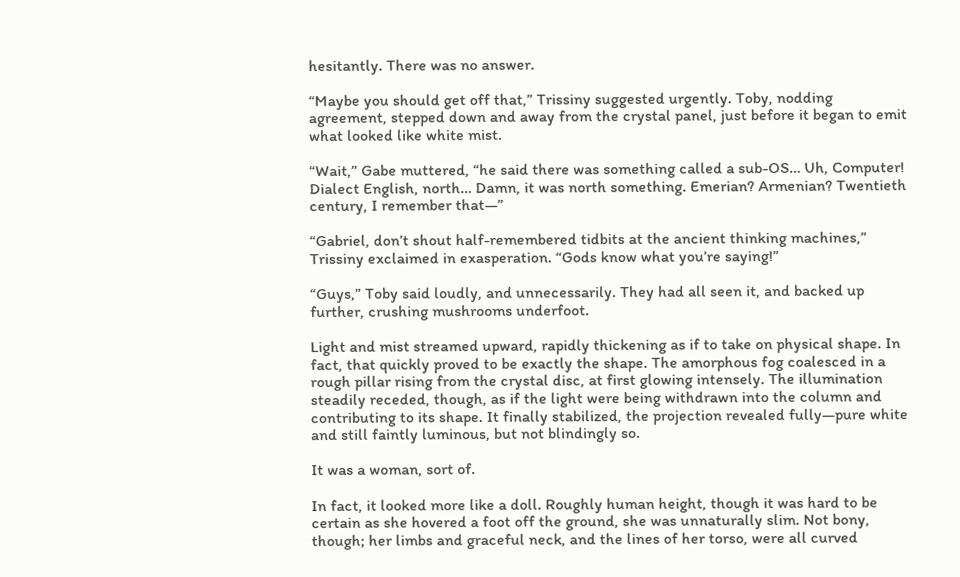hesitantly. There was no answer.

“Maybe you should get off that,” Trissiny suggested urgently. Toby, nodding agreement, stepped down and away from the crystal panel, just before it began to emit what looked like white mist.

“Wait,” Gabe muttered, “he said there was something called a sub-OS… Uh, Computer! Dialect English, north… Damn, it was north something. Emerian? Armenian? Twentieth century, I remember that—”

“Gabriel, don’t shout half-remembered tidbits at the ancient thinking machines,” Trissiny exclaimed in exasperation. “Gods know what you’re saying!”

“Guys,” Toby said loudly, and unnecessarily. They had all seen it, and backed up further, crushing mushrooms underfoot.

Light and mist streamed upward, rapidly thickening as if to take on physical shape. In fact, that quickly proved to be exactly the shape. The amorphous fog coalesced in a rough pillar rising from the crystal disc, at first glowing intensely. The illumination steadily receded, though, as if the light were being withdrawn into the column and contributing to its shape. It finally stabilized, the projection revealed fully—pure white and still faintly luminous, but not blindingly so.

It was a woman, sort of.

In fact, it looked more like a doll. Roughly human height, though it was hard to be certain as she hovered a foot off the ground, she was unnaturally slim. Not bony, though; her limbs and graceful neck, and the lines of her torso, were all curved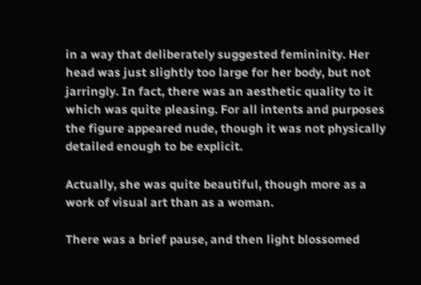in a way that deliberately suggested femininity. Her head was just slightly too large for her body, but not jarringly. In fact, there was an aesthetic quality to it which was quite pleasing. For all intents and purposes the figure appeared nude, though it was not physically detailed enough to be explicit.

Actually, she was quite beautiful, though more as a work of visual art than as a woman.

There was a brief pause, and then light blossomed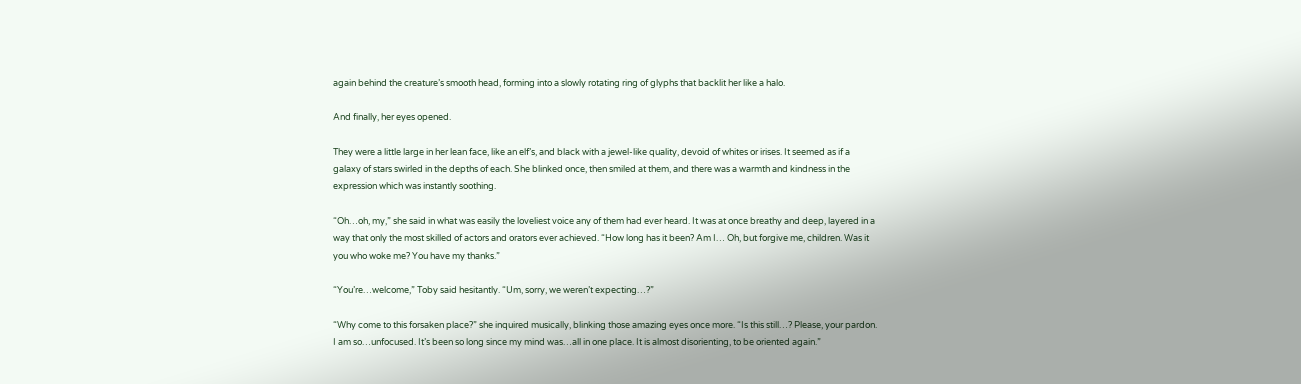again behind the creature’s smooth head, forming into a slowly rotating ring of glyphs that backlit her like a halo.

And finally, her eyes opened.

They were a little large in her lean face, like an elf’s, and black with a jewel-like quality, devoid of whites or irises. It seemed as if a galaxy of stars swirled in the depths of each. She blinked once, then smiled at them, and there was a warmth and kindness in the expression which was instantly soothing.

“Oh…oh, my,” she said in what was easily the loveliest voice any of them had ever heard. It was at once breathy and deep, layered in a way that only the most skilled of actors and orators ever achieved. “How long has it been? Am I… Oh, but forgive me, children. Was it you who woke me? You have my thanks.”

“You’re…welcome,” Toby said hesitantly. “Um, sorry, we weren’t expecting…?”

“Why come to this forsaken place?” she inquired musically, blinking those amazing eyes once more. “Is this still…? Please, your pardon. I am so…unfocused. It’s been so long since my mind was…all in one place. It is almost disorienting, to be oriented again.”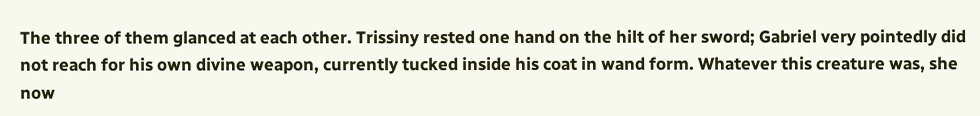The three of them glanced at each other. Trissiny rested one hand on the hilt of her sword; Gabriel very pointedly did not reach for his own divine weapon, currently tucked inside his coat in wand form. Whatever this creature was, she now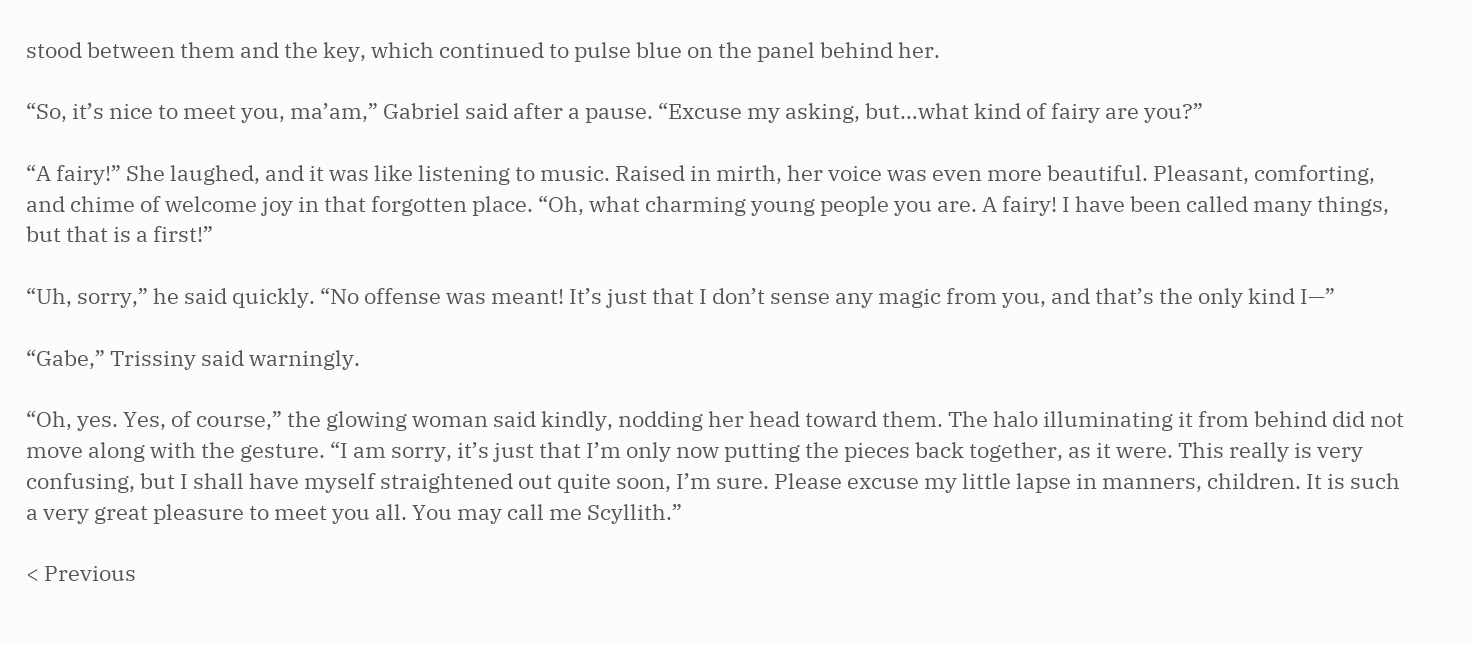stood between them and the key, which continued to pulse blue on the panel behind her.

“So, it’s nice to meet you, ma’am,” Gabriel said after a pause. “Excuse my asking, but…what kind of fairy are you?”

“A fairy!” She laughed, and it was like listening to music. Raised in mirth, her voice was even more beautiful. Pleasant, comforting, and chime of welcome joy in that forgotten place. “Oh, what charming young people you are. A fairy! I have been called many things, but that is a first!”

“Uh, sorry,” he said quickly. “No offense was meant! It’s just that I don’t sense any magic from you, and that’s the only kind I—”

“Gabe,” Trissiny said warningly.

“Oh, yes. Yes, of course,” the glowing woman said kindly, nodding her head toward them. The halo illuminating it from behind did not move along with the gesture. “I am sorry, it’s just that I’m only now putting the pieces back together, as it were. This really is very confusing, but I shall have myself straightened out quite soon, I’m sure. Please excuse my little lapse in manners, children. It is such a very great pleasure to meet you all. You may call me Scyllith.”

< Previous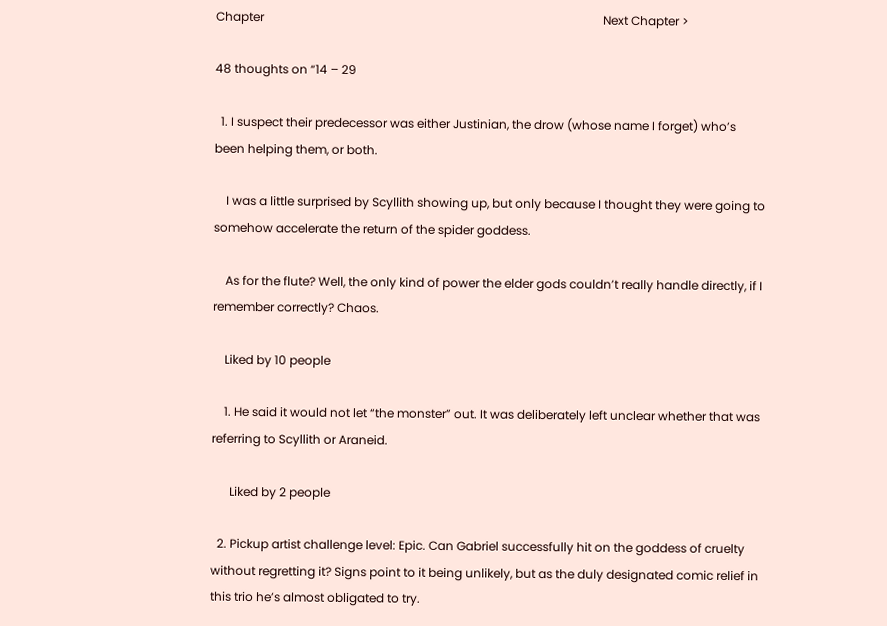Chapter                                                                                                                 Next Chapter >

48 thoughts on “14 – 29

  1. I suspect their predecessor was either Justinian, the drow (whose name I forget) who’s been helping them, or both.

    I was a little surprised by Scyllith showing up, but only because I thought they were going to somehow accelerate the return of the spider goddess.

    As for the flute? Well, the only kind of power the elder gods couldn’t really handle directly, if I remember correctly? Chaos.

    Liked by 10 people

    1. He said it would not let “the monster” out. It was deliberately left unclear whether that was referring to Scyllith or Araneid.

      Liked by 2 people

  2. Pickup artist challenge level: Epic. Can Gabriel successfully hit on the goddess of cruelty without regretting it? Signs point to it being unlikely, but as the duly designated comic relief in this trio he’s almost obligated to try.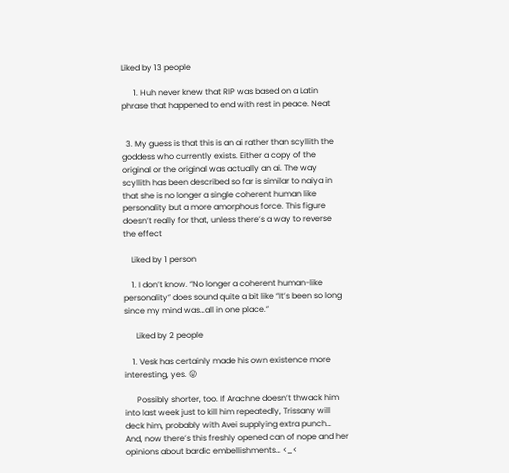Liked by 13 people

      1. Huh never knew that RIP was based on a Latin phrase that happened to end with rest in peace. Neat


  3. My guess is that this is an ai rather than scyllith the goddess who currently exists. Either a copy of the original or the original was actually an ai. The way scyllith has been described so far is similar to naiya in that she is no longer a single coherent human like personality but a more amorphous force. This figure doesn’t really for that, unless there’s a way to reverse the effect

    Liked by 1 person

    1. I don’t know. “No longer a coherent human-like personality” does sound quite a bit like “It’s been so long since my mind was…all in one place.”

      Liked by 2 people

    1. Vesk has certainly made his own existence more interesting, yes. 😛

      Possibly shorter, too. If Arachne doesn’t thwack him into last week just to kill him repeatedly, Trissany will deck him, probably with Avei supplying extra punch… And, now there’s this freshly opened can of nope and her opinions about bardic embellishments… <_<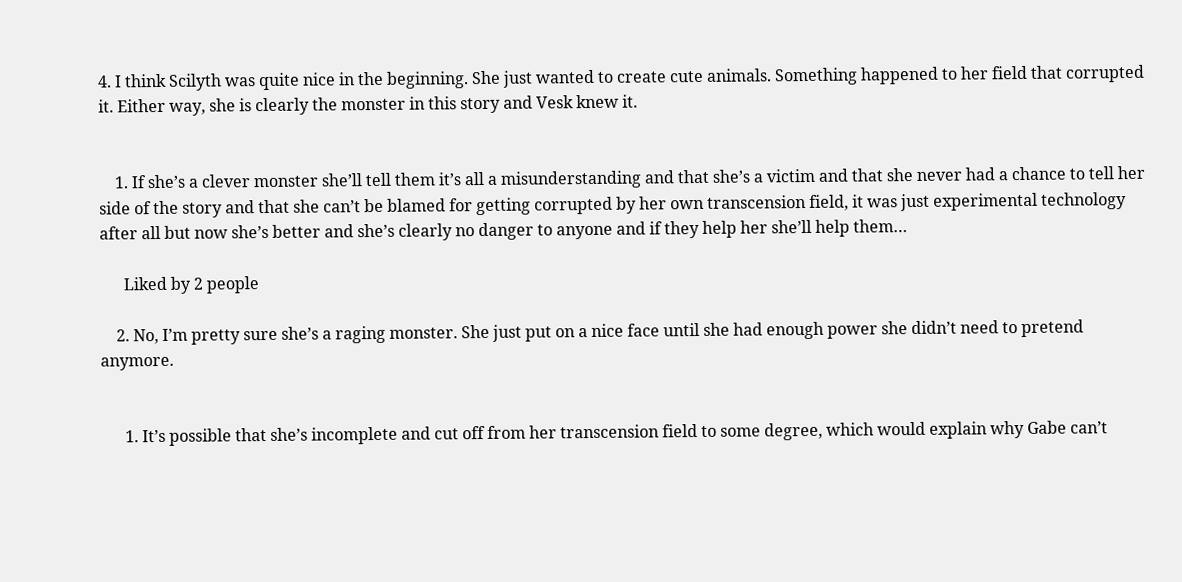4. I think Scilyth was quite nice in the beginning. She just wanted to create cute animals. Something happened to her field that corrupted it. Either way, she is clearly the monster in this story and Vesk knew it.


    1. If she’s a clever monster she’ll tell them it’s all a misunderstanding and that she’s a victim and that she never had a chance to tell her side of the story and that she can’t be blamed for getting corrupted by her own transcension field, it was just experimental technology after all but now she’s better and she’s clearly no danger to anyone and if they help her she’ll help them…

      Liked by 2 people

    2. No, I’m pretty sure she’s a raging monster. She just put on a nice face until she had enough power she didn’t need to pretend anymore.


      1. It’s possible that she’s incomplete and cut off from her transcension field to some degree, which would explain why Gabe can’t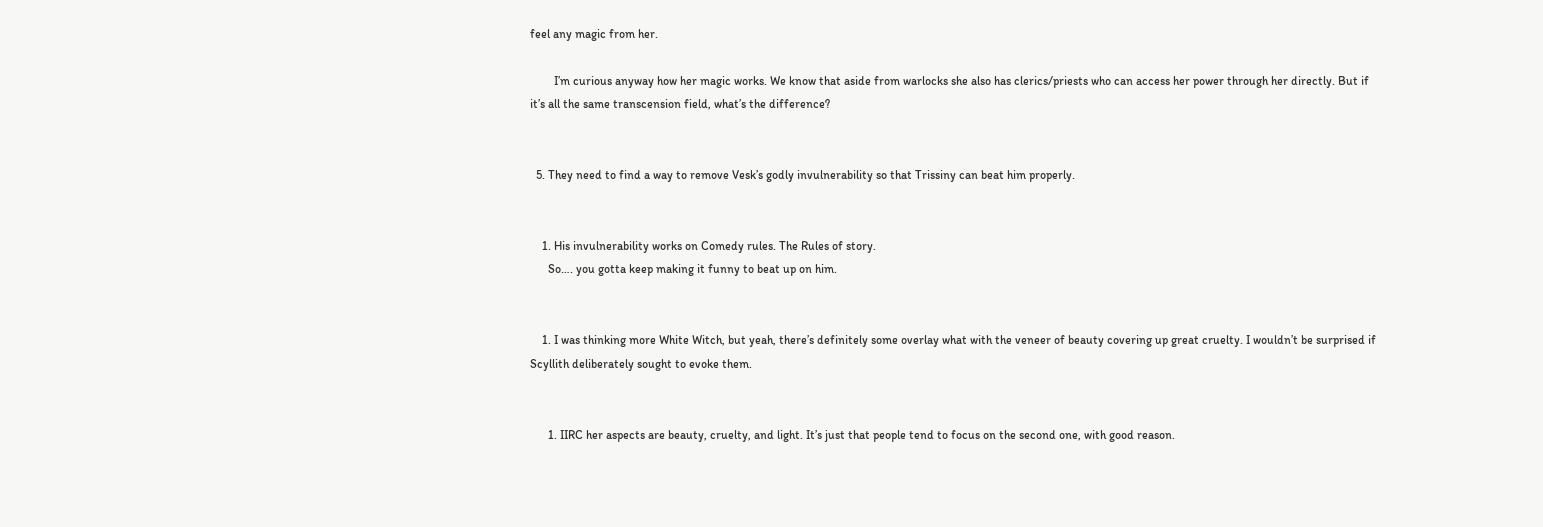feel any magic from her.

        I’m curious anyway how her magic works. We know that aside from warlocks she also has clerics/priests who can access her power through her directly. But if it’s all the same transcension field, what’s the difference?


  5. They need to find a way to remove Vesk’s godly invulnerability so that Trissiny can beat him properly.


    1. His invulnerability works on Comedy rules. The Rules of story.
      So…. you gotta keep making it funny to beat up on him.


    1. I was thinking more White Witch, but yeah, there’s definitely some overlay what with the veneer of beauty covering up great cruelty. I wouldn’t be surprised if Scyllith deliberately sought to evoke them.


      1. IIRC her aspects are beauty, cruelty, and light. It’s just that people tend to focus on the second one, with good reason.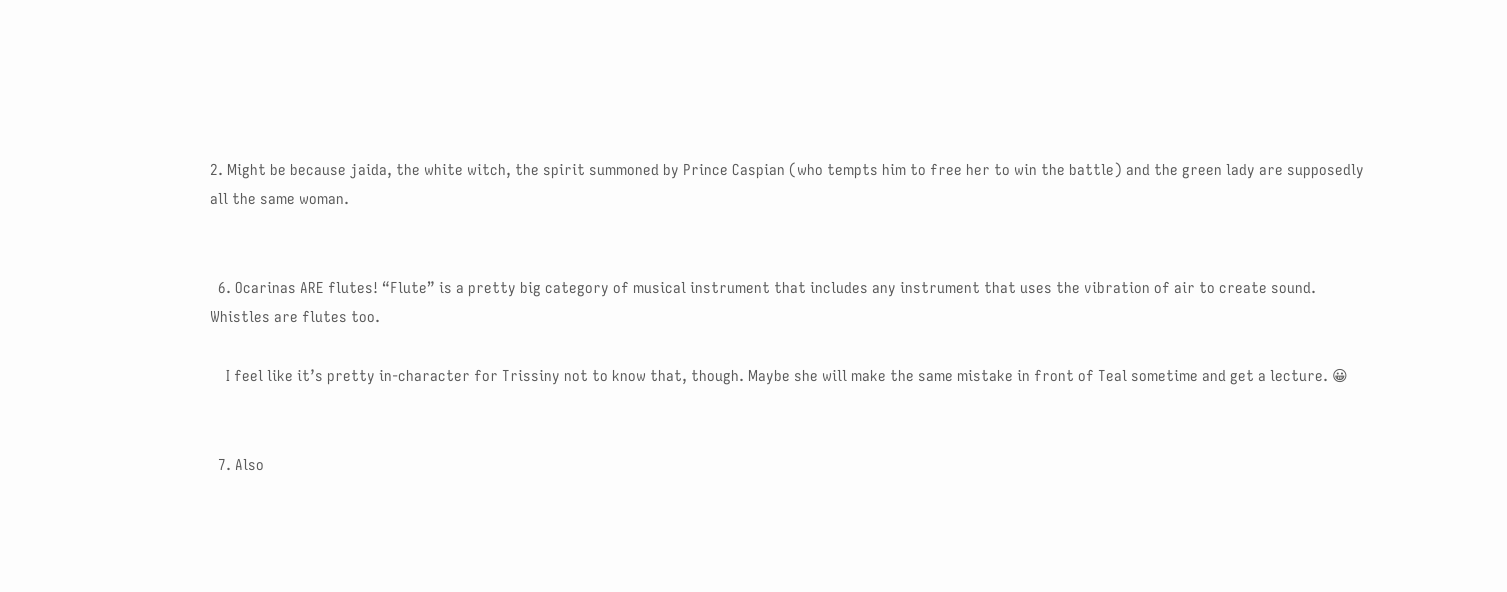2. Might be because jaida, the white witch, the spirit summoned by Prince Caspian (who tempts him to free her to win the battle) and the green lady are supposedly all the same woman.


  6. Ocarinas ARE flutes! “Flute” is a pretty big category of musical instrument that includes any instrument that uses the vibration of air to create sound. Whistles are flutes too.

    I feel like it’s pretty in-character for Trissiny not to know that, though. Maybe she will make the same mistake in front of Teal sometime and get a lecture. 😀


  7. Also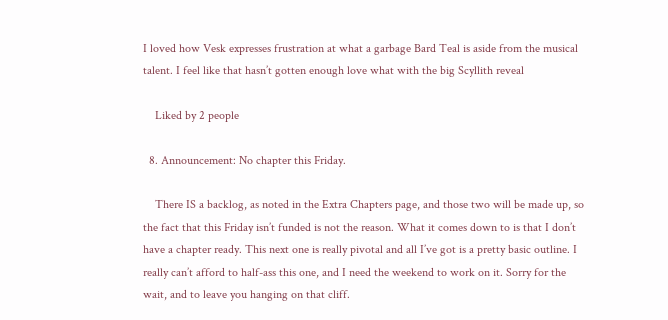I loved how Vesk expresses frustration at what a garbage Bard Teal is aside from the musical talent. I feel like that hasn’t gotten enough love what with the big Scyllith reveal

    Liked by 2 people

  8. Announcement: No chapter this Friday.

    There IS a backlog, as noted in the Extra Chapters page, and those two will be made up, so the fact that this Friday isn’t funded is not the reason. What it comes down to is that I don’t have a chapter ready. This next one is really pivotal and all I’ve got is a pretty basic outline. I really can’t afford to half-ass this one, and I need the weekend to work on it. Sorry for the wait, and to leave you hanging on that cliff.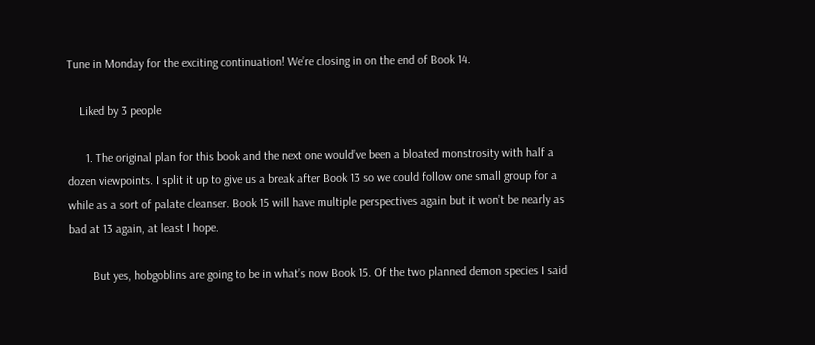Tune in Monday for the exciting continuation! We’re closing in on the end of Book 14.

    Liked by 3 people

      1. The original plan for this book and the next one would’ve been a bloated monstrosity with half a dozen viewpoints. I split it up to give us a break after Book 13 so we could follow one small group for a while as a sort of palate cleanser. Book 15 will have multiple perspectives again but it won’t be nearly as bad at 13 again, at least I hope.

        But yes, hobgoblins are going to be in what’s now Book 15. Of the two planned demon species I said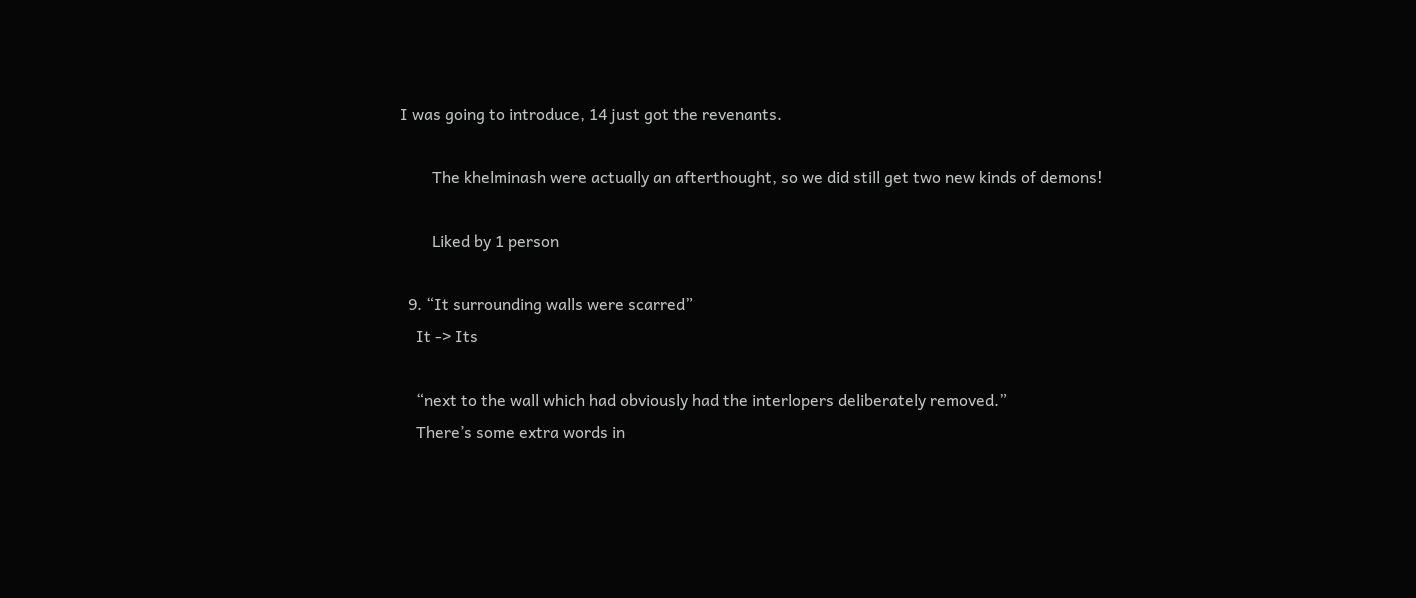I was going to introduce, 14 just got the revenants.

        The khelminash were actually an afterthought, so we did still get two new kinds of demons!

        Liked by 1 person

  9. “It surrounding walls were scarred”
    It -> Its

    “next to the wall which had obviously had the interlopers deliberately removed.”
    There’s some extra words in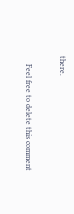there.

    Feel free to delete this comment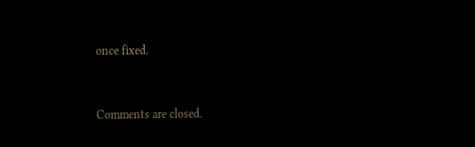once fixed.


Comments are closed.